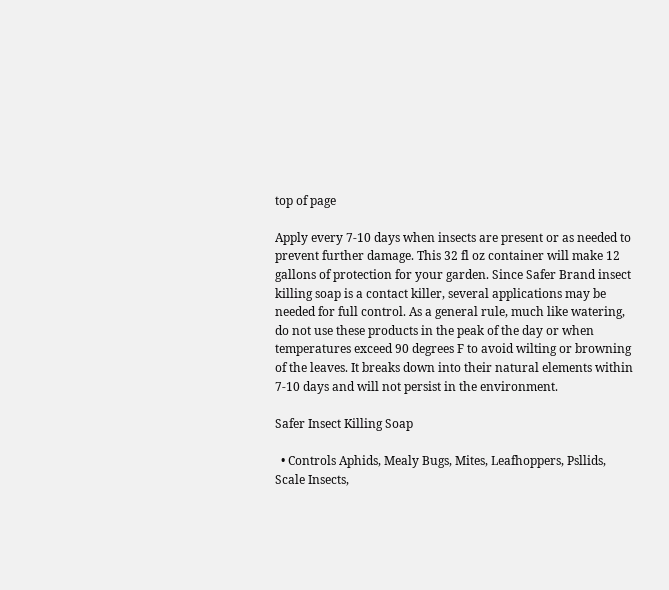top of page

Apply every 7-10 days when insects are present or as needed to prevent further damage. This 32 fl oz container will make 12 gallons of protection for your garden. Since Safer Brand insect killing soap is a contact killer, several applications may be needed for full control. As a general rule, much like watering, do not use these products in the peak of the day or when temperatures exceed 90 degrees F to avoid wilting or browning of the leaves. It breaks down into their natural elements within 7-10 days and will not persist in the environment.

Safer Insect Killing Soap

  • Controls Aphids, Mealy Bugs, Mites, Leafhoppers, Psllids, Scale Insects,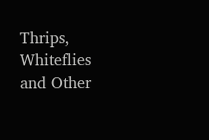Thrips, Whiteflies and Other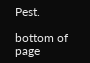Pest.

bottom of page